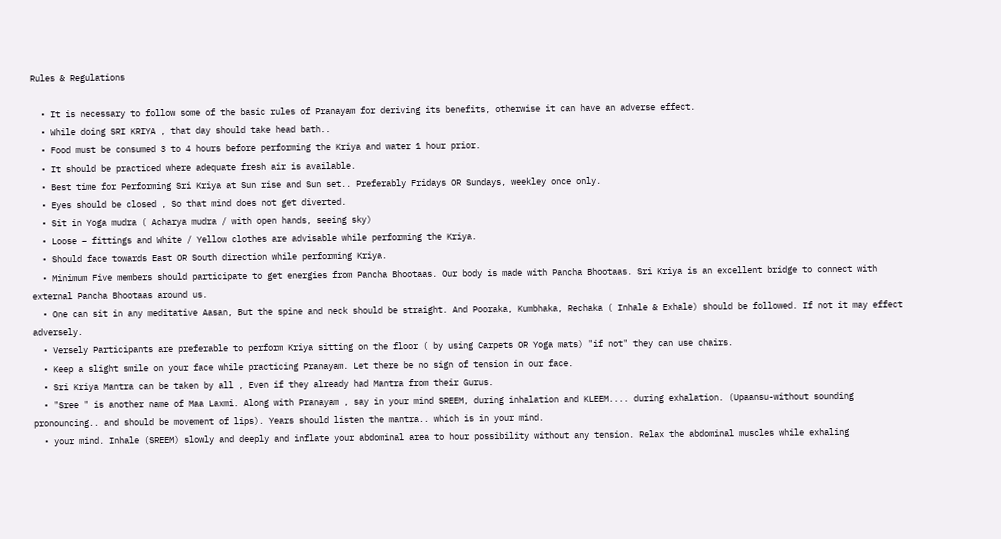Rules & Regulations

  • It is necessary to follow some of the basic rules of Pranayam for deriving its benefits, otherwise it can have an adverse effect.
  • While doing SRI KRIYA , that day should take head bath..
  • Food must be consumed 3 to 4 hours before performing the Kriya and water 1 hour prior.
  • It should be practiced where adequate fresh air is available.
  • Best time for Performing Sri Kriya at Sun rise and Sun set.. Preferably Fridays OR Sundays, weekley once only.
  • Eyes should be closed , So that mind does not get diverted.
  • Sit in Yoga mudra ( Acharya mudra / with open hands, seeing sky)
  • Loose – fittings and White / Yellow clothes are advisable while performing the Kriya.
  • Should face towards East OR South direction while performing Kriya.
  • Minimum Five members should participate to get energies from Pancha Bhootaas. Our body is made with Pancha Bhootaas. Sri Kriya is an excellent bridge to connect with external Pancha Bhootaas around us.
  • One can sit in any meditative Aasan, But the spine and neck should be straight. And Pooraka, Kumbhaka, Rechaka ( Inhale & Exhale) should be followed. If not it may effect adversely.
  • Versely Participants are preferable to perform Kriya sitting on the floor ( by using Carpets OR Yoga mats) "if not" they can use chairs.
  • Keep a slight smile on your face while practicing Pranayam. Let there be no sign of tension in our face.
  • Sri Kriya Mantra can be taken by all , Even if they already had Mantra from their Gurus.
  • "Sree " is another name of Maa Laxmi. Along with Pranayam , say in your mind SREEM, during inhalation and KLEEM.... during exhalation. (Upaansu-without sounding pronouncing.. and should be movement of lips). Years should listen the mantra.. which is in your mind.
  • your mind. Inhale (SREEM) slowly and deeply and inflate your abdominal area to hour possibility without any tension. Relax the abdominal muscles while exhaling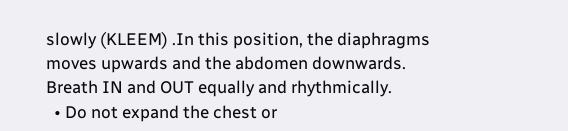slowly (KLEEM) .In this position, the diaphragms moves upwards and the abdomen downwards. Breath IN and OUT equally and rhythmically.
  • Do not expand the chest or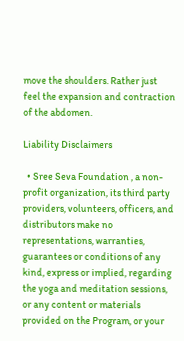move the shoulders. Rather just feel the expansion and contraction of the abdomen.

Liability Disclaimers

  • Sree Seva Foundation , a non-profit organization, its third party providers, volunteers, officers, and distributors make no representations, warranties, guarantees or conditions of any kind, express or implied, regarding the yoga and meditation sessions, or any content or materials provided on the Program, or your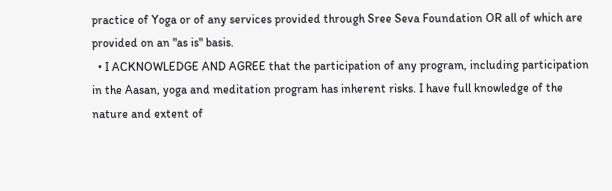practice of Yoga or of any services provided through Sree Seva Foundation OR all of which are provided on an "as is" basis.
  • I ACKNOWLEDGE AND AGREE that the participation of any program, including participation in the Aasan, yoga and meditation program has inherent risks. I have full knowledge of the nature and extent of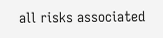all risks associated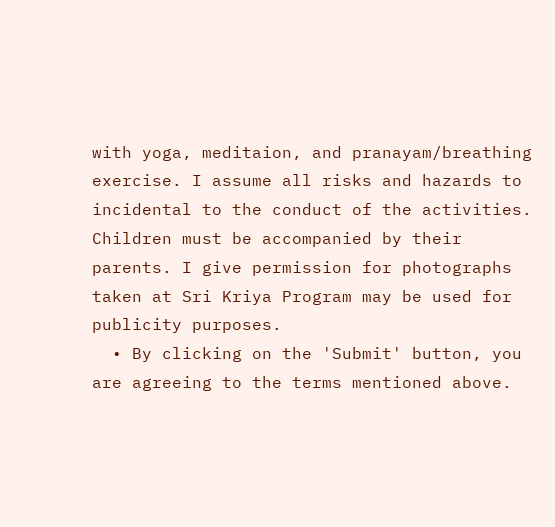with yoga, meditaion, and pranayam/breathing exercise. I assume all risks and hazards to incidental to the conduct of the activities. Children must be accompanied by their parents. I give permission for photographs taken at Sri Kriya Program may be used for publicity purposes.
  • By clicking on the 'Submit' button, you are agreeing to the terms mentioned above.